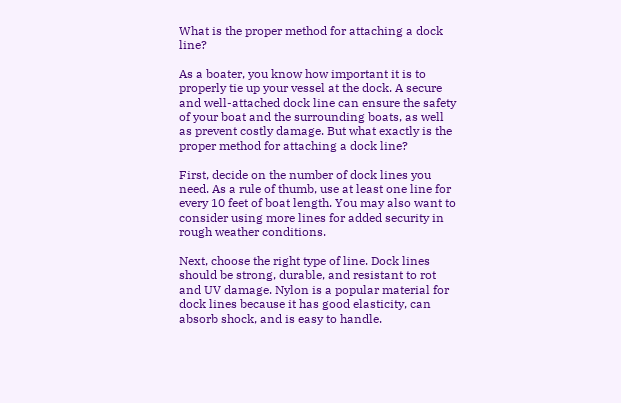What is the proper method for attaching a dock line?

As a boater, you know how important it is to properly tie up your vessel at the dock. A secure and well-attached dock line can ensure the safety of your boat and the surrounding boats, as well as prevent costly damage. But what exactly is the proper method for attaching a dock line?

First, decide on the number of dock lines you need. As a rule of thumb, use at least one line for every 10 feet of boat length. You may also want to consider using more lines for added security in rough weather conditions.

Next, choose the right type of line. Dock lines should be strong, durable, and resistant to rot and UV damage. Nylon is a popular material for dock lines because it has good elasticity, can absorb shock, and is easy to handle.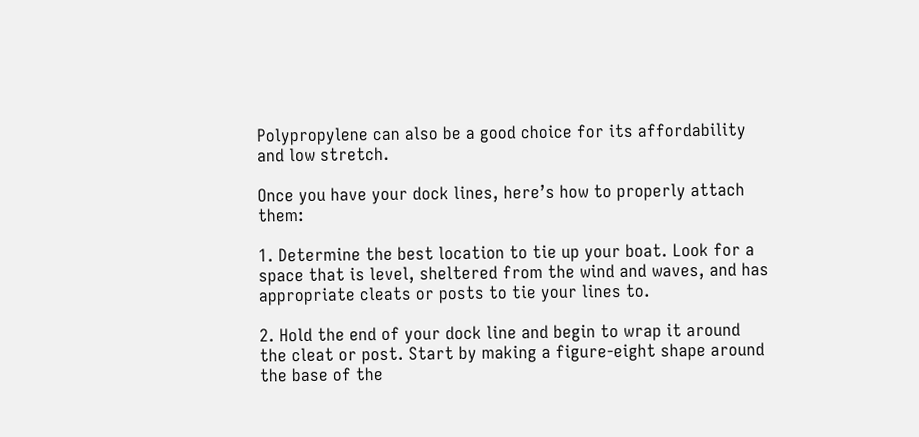Polypropylene can also be a good choice for its affordability and low stretch.

Once you have your dock lines, here’s how to properly attach them:

1. Determine the best location to tie up your boat. Look for a space that is level, sheltered from the wind and waves, and has appropriate cleats or posts to tie your lines to.

2. Hold the end of your dock line and begin to wrap it around the cleat or post. Start by making a figure-eight shape around the base of the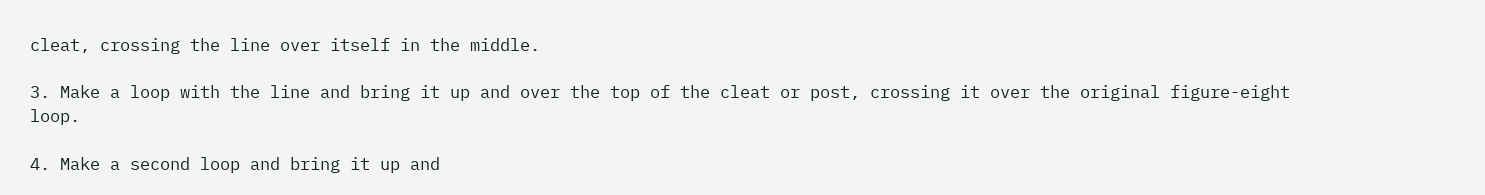cleat, crossing the line over itself in the middle.

3. Make a loop with the line and bring it up and over the top of the cleat or post, crossing it over the original figure-eight loop.

4. Make a second loop and bring it up and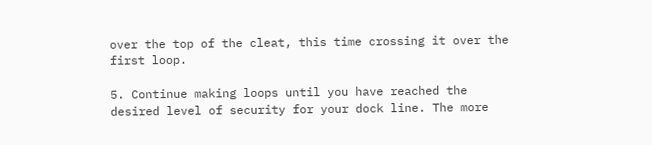over the top of the cleat, this time crossing it over the first loop.

5. Continue making loops until you have reached the desired level of security for your dock line. The more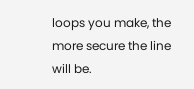loops you make, the more secure the line will be.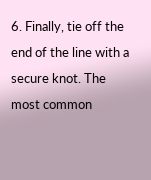6. Finally, tie off the end of the line with a secure knot. The most common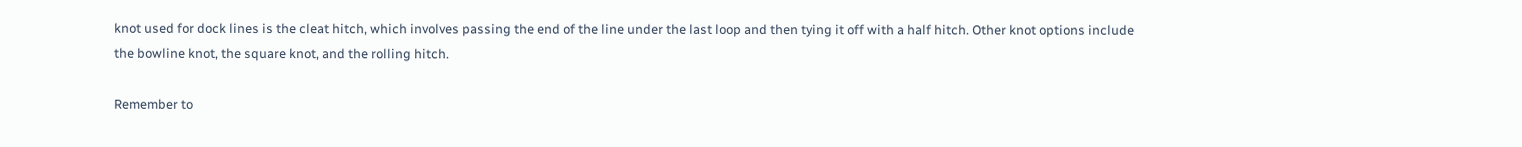knot used for dock lines is the cleat hitch, which involves passing the end of the line under the last loop and then tying it off with a half hitch. Other knot options include the bowline knot, the square knot, and the rolling hitch.

Remember to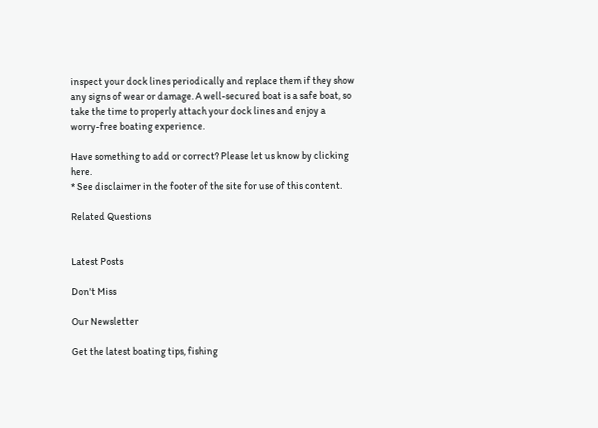inspect your dock lines periodically and replace them if they show any signs of wear or damage. A well-secured boat is a safe boat, so take the time to properly attach your dock lines and enjoy a worry-free boating experience.

Have something to add or correct? Please let us know by clicking here.
* See disclaimer in the footer of the site for use of this content.

Related Questions


Latest Posts

Don't Miss

Our Newsletter

Get the latest boating tips, fishing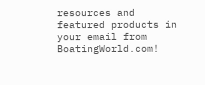resources and featured products in your email from BoatingWorld.com!